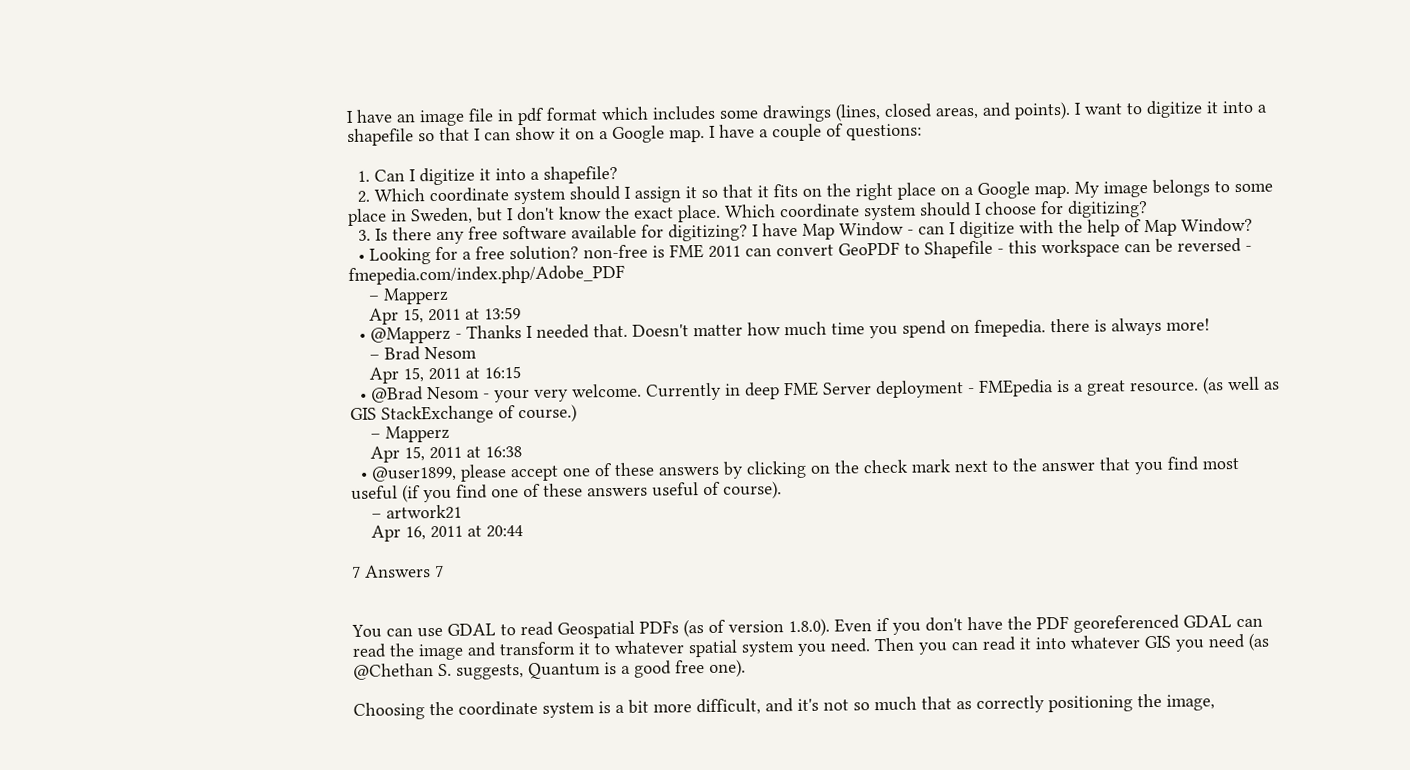I have an image file in pdf format which includes some drawings (lines, closed areas, and points). I want to digitize it into a shapefile so that I can show it on a Google map. I have a couple of questions:

  1. Can I digitize it into a shapefile?
  2. Which coordinate system should I assign it so that it fits on the right place on a Google map. My image belongs to some place in Sweden, but I don't know the exact place. Which coordinate system should I choose for digitizing?
  3. Is there any free software available for digitizing? I have Map Window - can I digitize with the help of Map Window?
  • Looking for a free solution? non-free is FME 2011 can convert GeoPDF to Shapefile - this workspace can be reversed - fmepedia.com/index.php/Adobe_PDF
    – Mapperz
    Apr 15, 2011 at 13:59
  • @Mapperz - Thanks I needed that. Doesn't matter how much time you spend on fmepedia. there is always more!
    – Brad Nesom
    Apr 15, 2011 at 16:15
  • @Brad Nesom - your very welcome. Currently in deep FME Server deployment - FMEpedia is a great resource. (as well as GIS StackExchange of course.)
    – Mapperz
    Apr 15, 2011 at 16:38
  • @user1899, please accept one of these answers by clicking on the check mark next to the answer that you find most useful (if you find one of these answers useful of course).
    – artwork21
    Apr 16, 2011 at 20:44

7 Answers 7


You can use GDAL to read Geospatial PDFs (as of version 1.8.0). Even if you don't have the PDF georeferenced GDAL can read the image and transform it to whatever spatial system you need. Then you can read it into whatever GIS you need (as @Chethan S. suggests, Quantum is a good free one).

Choosing the coordinate system is a bit more difficult, and it's not so much that as correctly positioning the image,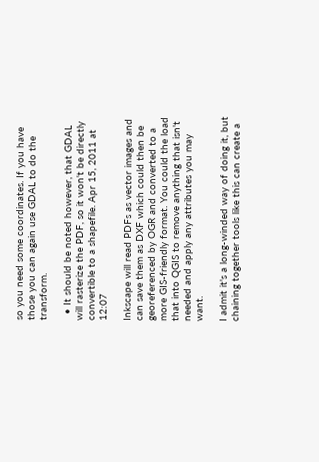so you need some coordinates. If you have those you can again use GDAL to do the transform.

  • It should be noted however, that GDAL will rasterize the PDF, so it won't be directly convertible to a shapefile. Apr 15, 2011 at 12:07

Inkscape will read PDFs as vector images and can save them as DXF which could then be georeferenced by OGR and converted to a more GIS-friendly format. You could the load that into QGIS to remove anything that isn't needed and apply any attributes you may want.

I admit it's a long-winded way of doing it, but chaining together tools like this can create a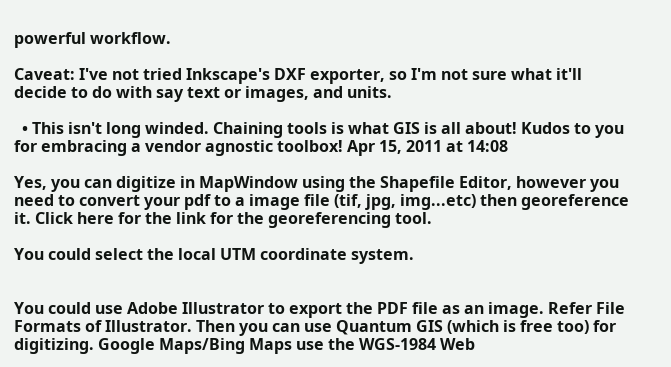powerful workflow.

Caveat: I've not tried Inkscape's DXF exporter, so I'm not sure what it'll decide to do with say text or images, and units.

  • This isn't long winded. Chaining tools is what GIS is all about! Kudos to you for embracing a vendor agnostic toolbox! Apr 15, 2011 at 14:08

Yes, you can digitize in MapWindow using the Shapefile Editor, however you need to convert your pdf to a image file (tif, jpg, img...etc) then georeference it. Click here for the link for the georeferencing tool.

You could select the local UTM coordinate system.


You could use Adobe Illustrator to export the PDF file as an image. Refer File Formats of Illustrator. Then you can use Quantum GIS (which is free too) for digitizing. Google Maps/Bing Maps use the WGS-1984 Web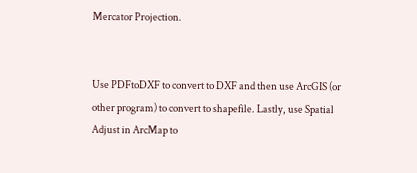Mercator Projection.


Use PDFtoDXF to convert to DXF and then use ArcGIS (or other program) to convert to shapefile. Lastly, use Spatial Adjust in ArcMap to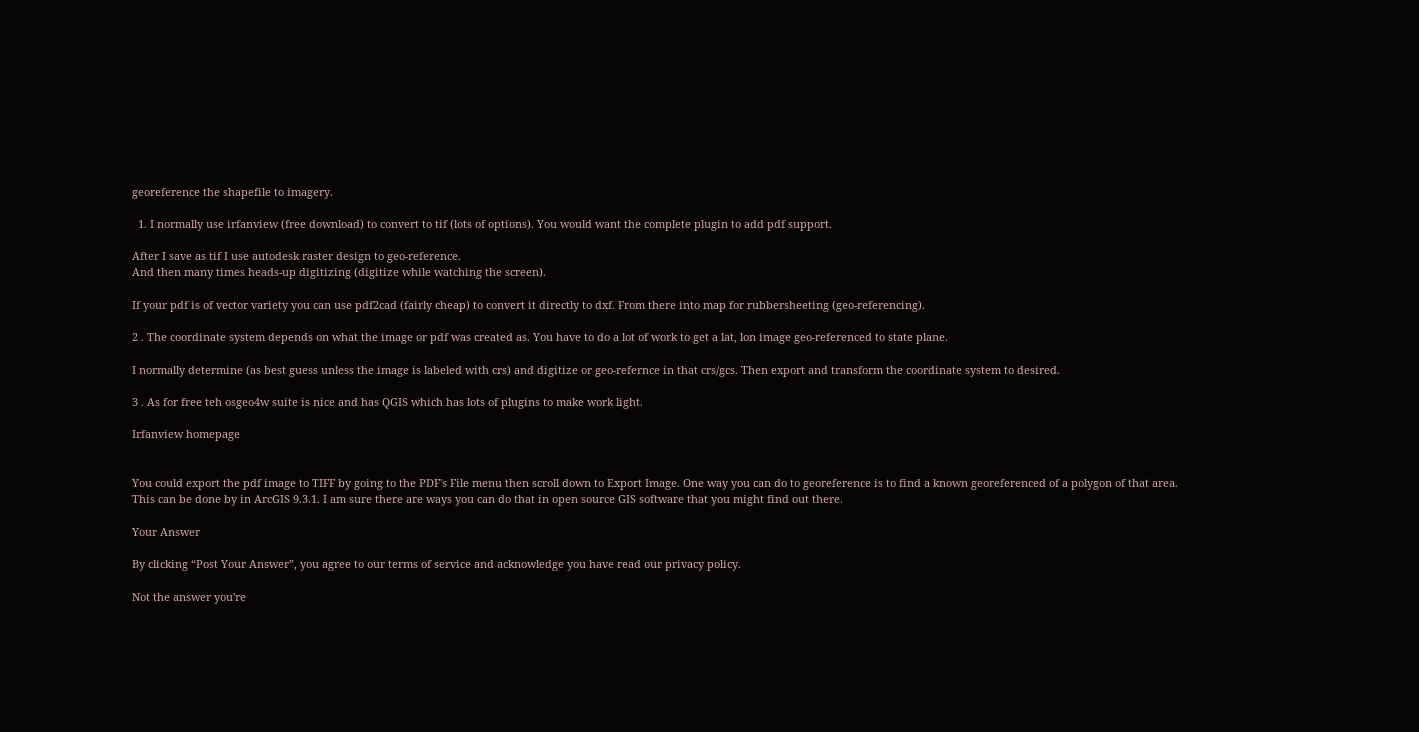georeference the shapefile to imagery.

  1. I normally use irfanview (free download) to convert to tif (lots of options). You would want the complete plugin to add pdf support.

After I save as tif I use autodesk raster design to geo-reference.
And then many times heads-up digitizing (digitize while watching the screen).

If your pdf is of vector variety you can use pdf2cad (fairly cheap) to convert it directly to dxf. From there into map for rubbersheeting (geo-referencing).

2 . The coordinate system depends on what the image or pdf was created as. You have to do a lot of work to get a lat, lon image geo-referenced to state plane.

I normally determine (as best guess unless the image is labeled with crs) and digitize or geo-refernce in that crs/gcs. Then export and transform the coordinate system to desired.

3 . As for free teh osgeo4w suite is nice and has QGIS which has lots of plugins to make work light.

Irfanview homepage


You could export the pdf image to TIFF by going to the PDF's File menu then scroll down to Export Image. One way you can do to georeference is to find a known georeferenced of a polygon of that area. This can be done by in ArcGIS 9.3.1. I am sure there are ways you can do that in open source GIS software that you might find out there.

Your Answer

By clicking “Post Your Answer”, you agree to our terms of service and acknowledge you have read our privacy policy.

Not the answer you're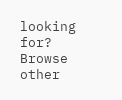looking for? Browse other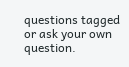questions tagged or ask your own question.